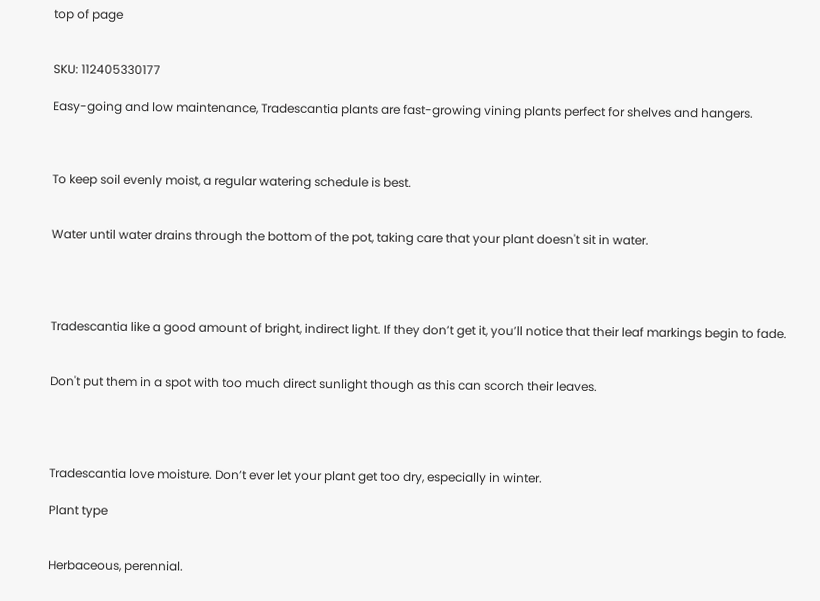top of page


SKU: 112405330177

Easy-going and low maintenance, Tradescantia plants are fast-growing vining plants perfect for shelves and hangers.



To keep soil evenly moist, a regular watering schedule is best.


Water until water drains through the bottom of the pot, taking care that your plant doesn't sit in water.




Tradescantia like a good amount of bright, indirect light. If they don’t get it, you’ll notice that their leaf markings begin to fade.


Don't put them in a spot with too much direct sunlight though as this can scorch their leaves.




Tradescantia love moisture. Don’t ever let your plant get too dry, especially in winter.

Plant type


Herbaceous, perennial.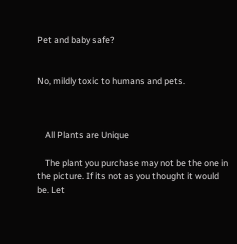Pet and baby safe?


No, mildly toxic to humans and pets.



    All Plants are Unique

    The plant you purchase may not be the one in the picture. If its not as you thought it would be. Let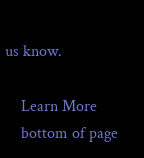us know.

    Learn More
    bottom of page